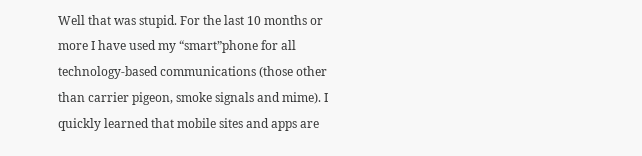Well that was stupid. For the last 10 months or more I have used my “smart”phone for all technology-based communications (those other than carrier pigeon, smoke signals and mime). I quickly learned that mobile sites and apps are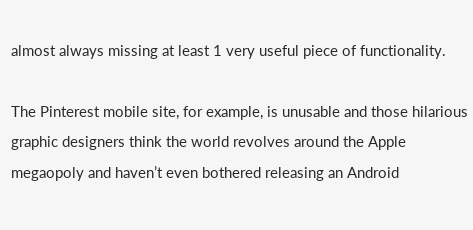almost always missing at least 1 very useful piece of functionality.

The Pinterest mobile site, for example, is unusable and those hilarious graphic designers think the world revolves around the Apple megaopoly and haven’t even bothered releasing an Android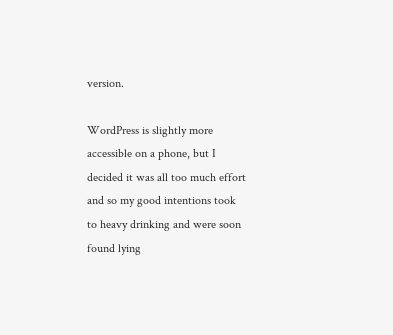version.

WordPress is slightly more accessible on a phone, but I decided it was all too much effort and so my good intentions took to heavy drinking and were soon found lying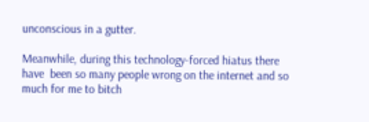unconscious in a gutter.

Meanwhile, during this technology-forced hiatus there have  been so many people wrong on the internet and so much for me to bitch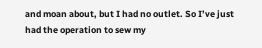and moan about, but I had no outlet. So I’ve just had the operation to sew my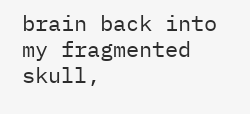brain back into my fragmented skull,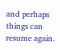and perhaps things can resume again.